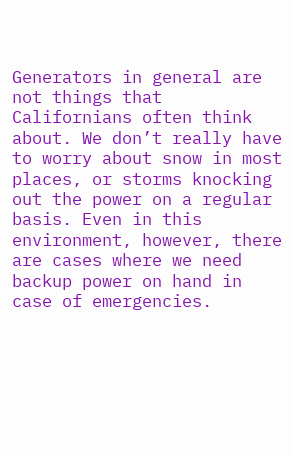Generators in general are not things that Californians often think about. We don’t really have to worry about snow in most places, or storms knocking out the power on a regular basis. Even in this environment, however, there are cases where we need backup power on hand in case of emergencies.